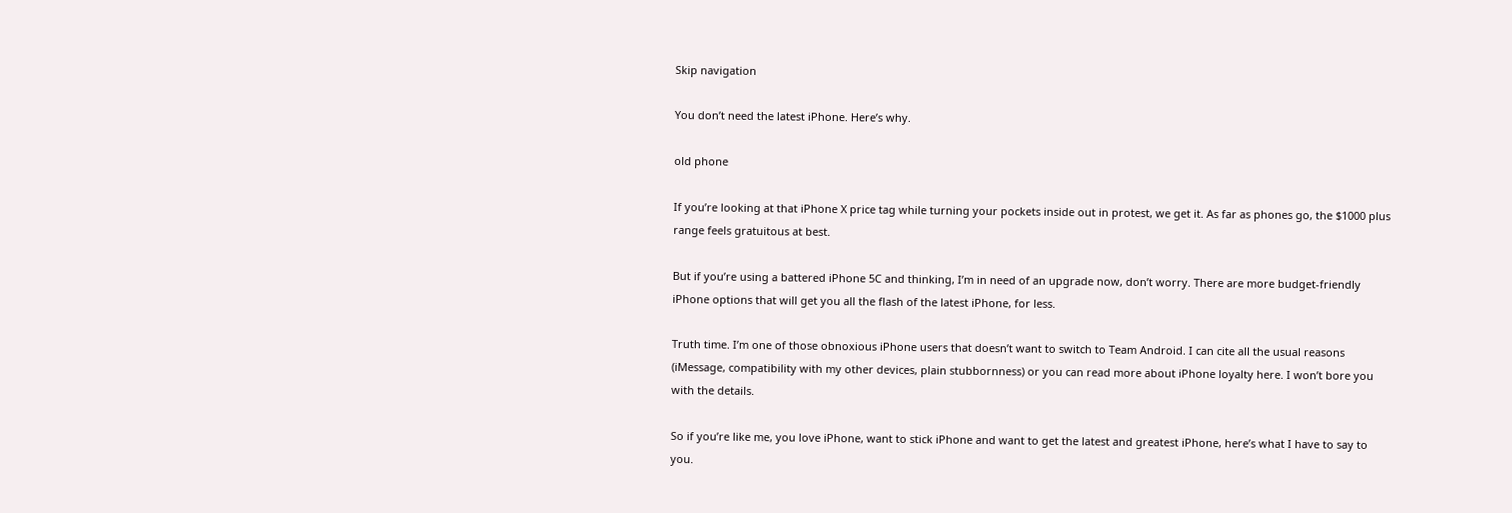Skip navigation

You don’t need the latest iPhone. Here’s why.

old phone

If you’re looking at that iPhone X price tag while turning your pockets inside out in protest, we get it. As far as phones go, the $1000 plus range feels gratuitous at best.

But if you’re using a battered iPhone 5C and thinking, I’m in need of an upgrade now, don’t worry. There are more budget-friendly iPhone options that will get you all the flash of the latest iPhone, for less.

Truth time. I’m one of those obnoxious iPhone users that doesn’t want to switch to Team Android. I can cite all the usual reasons (iMessage, compatibility with my other devices, plain stubbornness) or you can read more about iPhone loyalty here. I won’t bore you with the details.

So if you’re like me, you love iPhone, want to stick iPhone and want to get the latest and greatest iPhone, here’s what I have to say to you.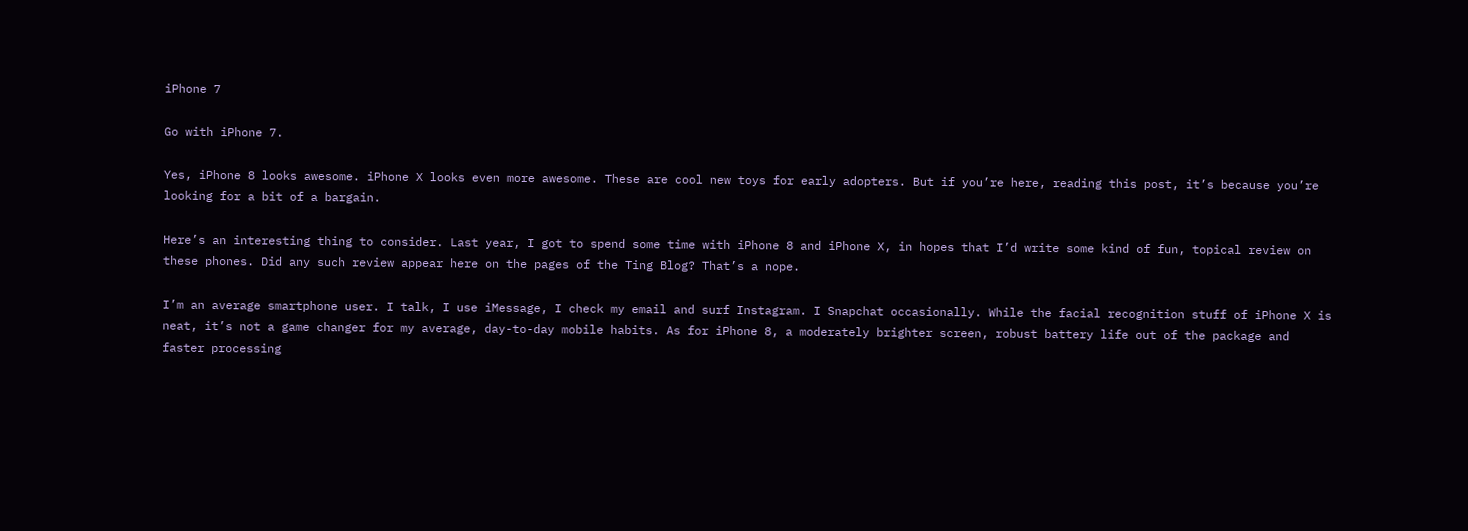iPhone 7

Go with iPhone 7.

Yes, iPhone 8 looks awesome. iPhone X looks even more awesome. These are cool new toys for early adopters. But if you’re here, reading this post, it’s because you’re looking for a bit of a bargain.

Here’s an interesting thing to consider. Last year, I got to spend some time with iPhone 8 and iPhone X, in hopes that I’d write some kind of fun, topical review on these phones. Did any such review appear here on the pages of the Ting Blog? That’s a nope.

I’m an average smartphone user. I talk, I use iMessage, I check my email and surf Instagram. I Snapchat occasionally. While the facial recognition stuff of iPhone X is neat, it’s not a game changer for my average, day-to-day mobile habits. As for iPhone 8, a moderately brighter screen, robust battery life out of the package and faster processing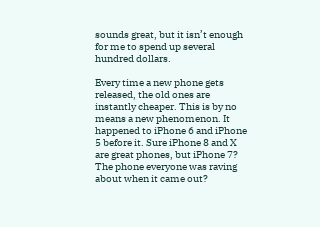sounds great, but it isn’t enough for me to spend up several hundred dollars.

Every time a new phone gets released, the old ones are instantly cheaper. This is by no means a new phenomenon. It happened to iPhone 6 and iPhone 5 before it. Sure iPhone 8 and X are great phones, but iPhone 7? The phone everyone was raving about when it came out?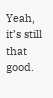Yeah, it’s still that good.